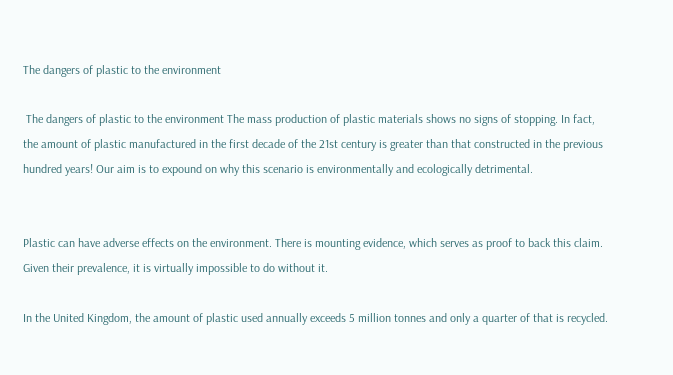The dangers of plastic to the environment

 The dangers of plastic to the environment The mass production of plastic materials shows no signs of stopping. In fact, the amount of plastic manufactured in the first decade of the 21st century is greater than that constructed in the previous hundred years! Our aim is to expound on why this scenario is environmentally and ecologically detrimental.


Plastic can have adverse effects on the environment. There is mounting evidence, which serves as proof to back this claim. Given their prevalence, it is virtually impossible to do without it.

In the United Kingdom, the amount of plastic used annually exceeds 5 million tonnes and only a quarter of that is recycled.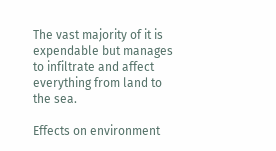The vast majority of it is expendable but manages to infiltrate and affect everything from land to the sea.

Effects on environment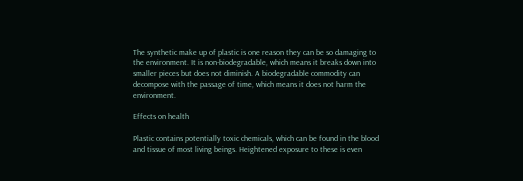The synthetic make up of plastic is one reason they can be so damaging to the environment. It is non-biodegradable, which means it breaks down into smaller pieces but does not diminish. A biodegradable commodity can decompose with the passage of time, which means it does not harm the environment.

Effects on health

Plastic contains potentially toxic chemicals, which can be found in the blood and tissue of most living beings. Heightened exposure to these is even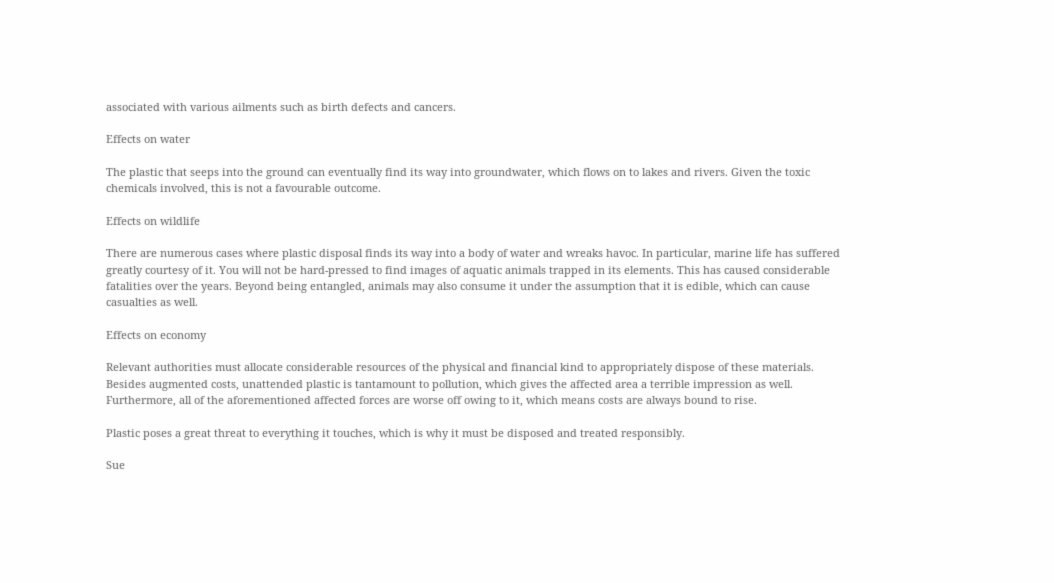associated with various ailments such as birth defects and cancers.

Effects on water

The plastic that seeps into the ground can eventually find its way into groundwater, which flows on to lakes and rivers. Given the toxic chemicals involved, this is not a favourable outcome.

Effects on wildlife

There are numerous cases where plastic disposal finds its way into a body of water and wreaks havoc. In particular, marine life has suffered greatly courtesy of it. You will not be hard-pressed to find images of aquatic animals trapped in its elements. This has caused considerable fatalities over the years. Beyond being entangled, animals may also consume it under the assumption that it is edible, which can cause casualties as well.

Effects on economy

Relevant authorities must allocate considerable resources of the physical and financial kind to appropriately dispose of these materials. Besides augmented costs, unattended plastic is tantamount to pollution, which gives the affected area a terrible impression as well. Furthermore, all of the aforementioned affected forces are worse off owing to it, which means costs are always bound to rise.

Plastic poses a great threat to everything it touches, which is why it must be disposed and treated responsibly.

Sue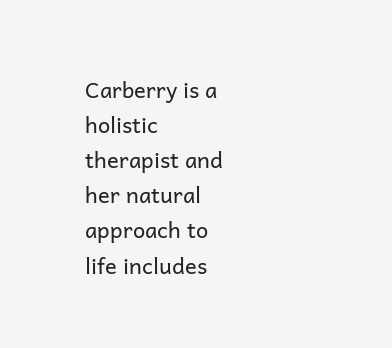Carberry is a holistic therapist and her natural approach to life includes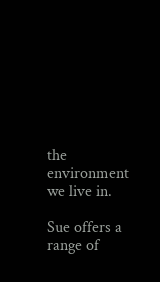the environment we live in.

Sue offers a range of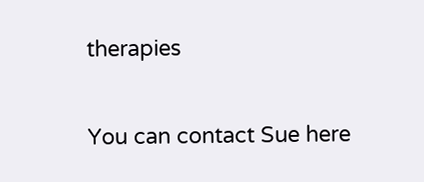therapies

You can contact Sue here